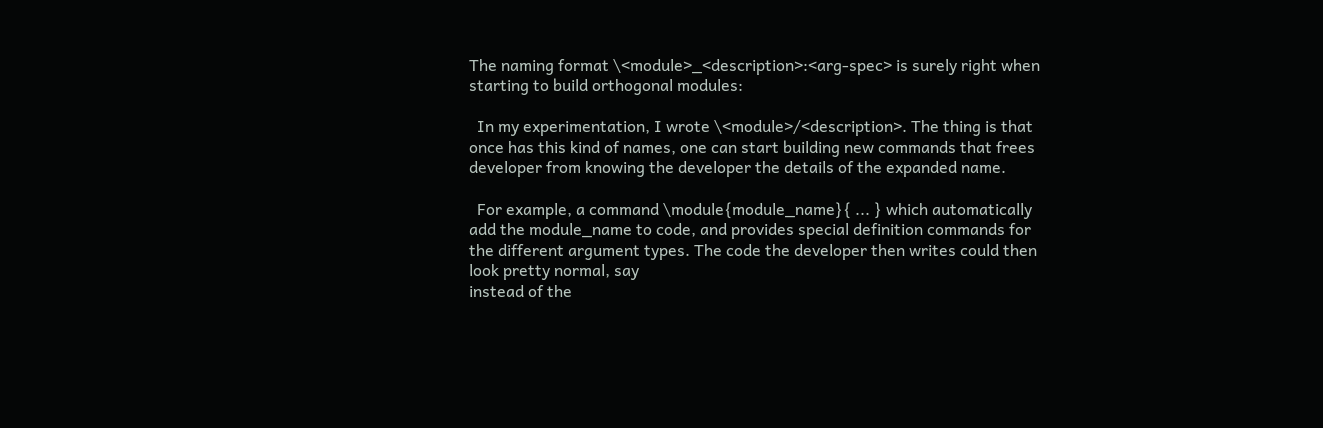The naming format \<module>_<description>:<arg-spec> is surely right when
starting to build orthogonal modules:

  In my experimentation, I wrote \<module>/<description>. The thing is that
once has this kind of names, one can start building new commands that frees
developer from knowing the developer the details of the expanded name.

  For example, a command \module{module_name}{ ... } which automatically
add the module_name to code, and provides special definition commands for
the different argument types. The code the developer then writes could then
look pretty normal, say
instead of the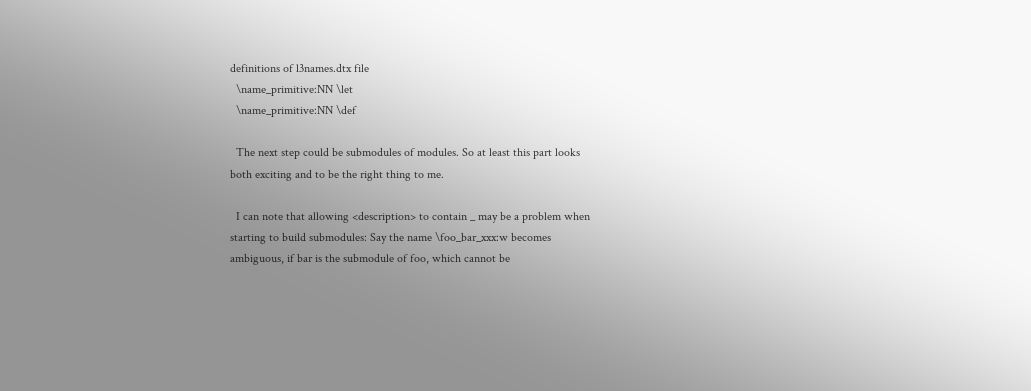definitions of l3names.dtx file
  \name_primitive:NN \let
  \name_primitive:NN \def

  The next step could be submodules of modules. So at least this part looks
both exciting and to be the right thing to me.

  I can note that allowing <description> to contain _ may be a problem when
starting to build submodules: Say the name \foo_bar_xxx:w becomes
ambiguous, if bar is the submodule of foo, which cannot be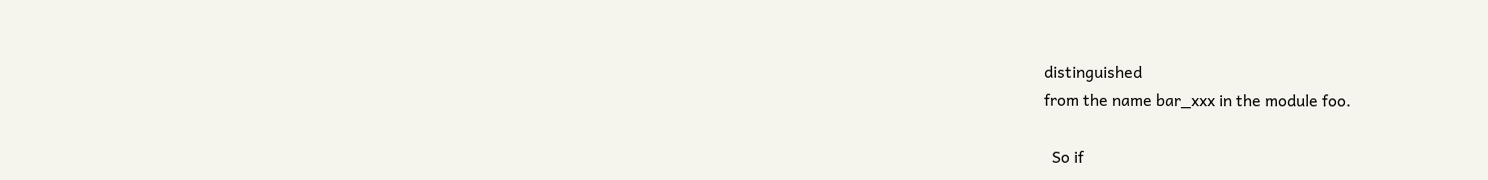distinguished
from the name bar_xxx in the module foo.

  So if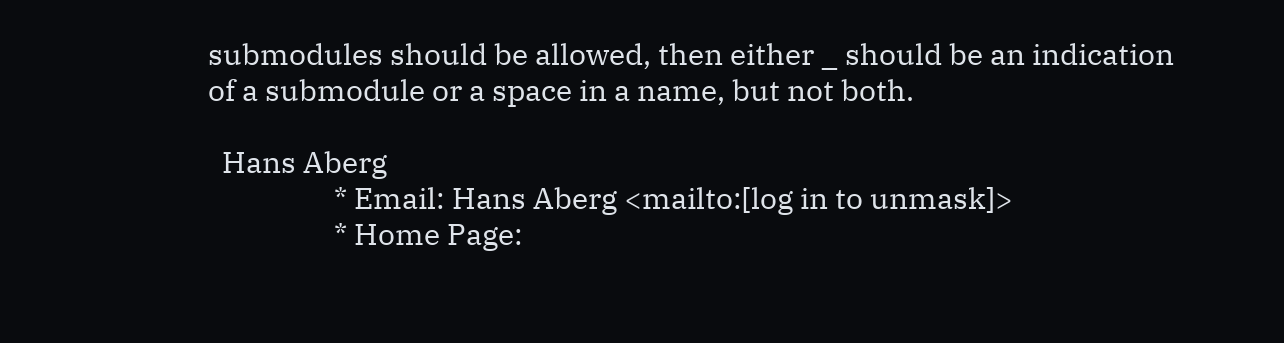submodules should be allowed, then either _ should be an indication
of a submodule or a space in a name, but not both.

  Hans Aberg
                  * Email: Hans Aberg <mailto:[log in to unmask]>
                  * Home Page: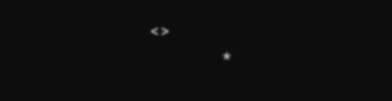<>
                  *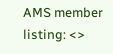AMS member listing: <>